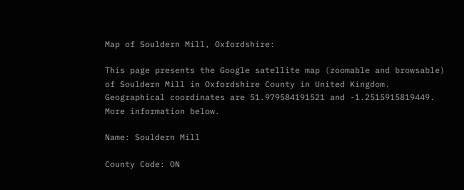Map of Souldern Mill, Oxfordshire:

This page presents the Google satellite map (zoomable and browsable) of Souldern Mill in Oxfordshire County in United Kingdom.
Geographical coordinates are 51.979584191521 and -1.2515915819449. More information below.

Name: Souldern Mill

County Code: ON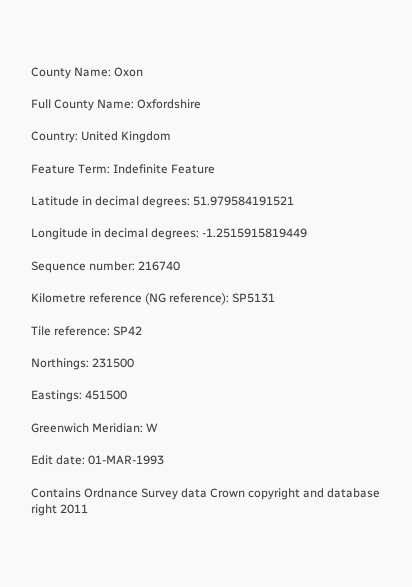County Name: Oxon

Full County Name: Oxfordshire

Country: United Kingdom

Feature Term: Indefinite Feature

Latitude in decimal degrees: 51.979584191521

Longitude in decimal degrees: -1.2515915819449

Sequence number: 216740

Kilometre reference (NG reference): SP5131

Tile reference: SP42

Northings: 231500

Eastings: 451500

Greenwich Meridian: W

Edit date: 01-MAR-1993

Contains Ordnance Survey data Crown copyright and database right 2011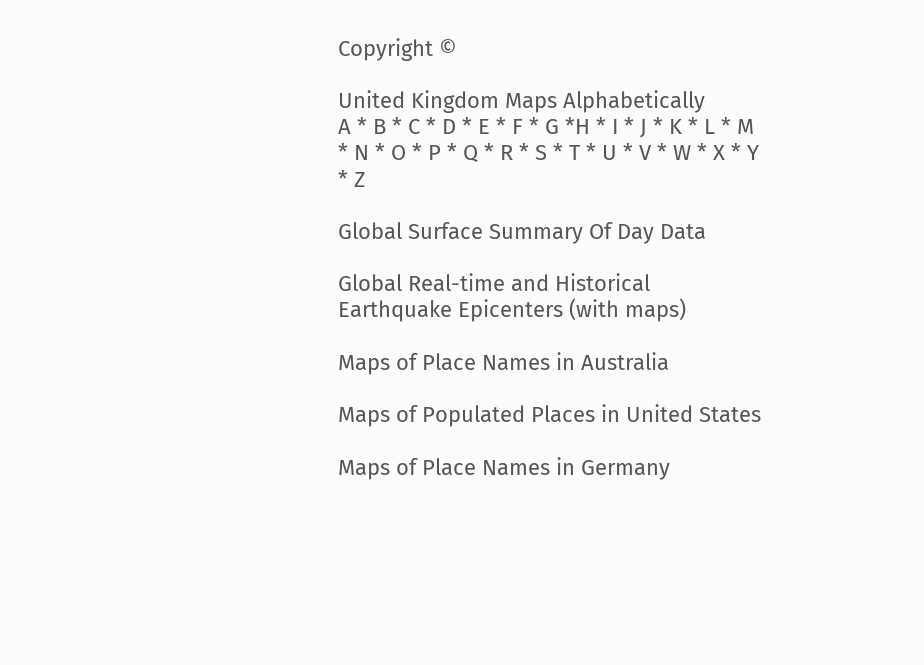Copyright ©

United Kingdom Maps Alphabetically
A * B * C * D * E * F * G *H * I * J * K * L * M * N * O * P * Q * R * S * T * U * V * W * X * Y * Z

Global Surface Summary Of Day Data

Global Real-time and Historical Earthquake Epicenters (with maps)

Maps of Place Names in Australia

Maps of Populated Places in United States

Maps of Place Names in Germany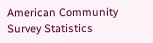American Community Survey Statistics